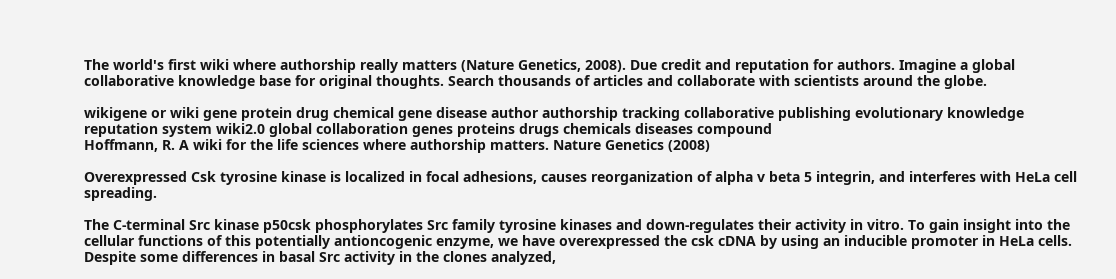The world's first wiki where authorship really matters (Nature Genetics, 2008). Due credit and reputation for authors. Imagine a global collaborative knowledge base for original thoughts. Search thousands of articles and collaborate with scientists around the globe.

wikigene or wiki gene protein drug chemical gene disease author authorship tracking collaborative publishing evolutionary knowledge reputation system wiki2.0 global collaboration genes proteins drugs chemicals diseases compound
Hoffmann, R. A wiki for the life sciences where authorship matters. Nature Genetics (2008)

Overexpressed Csk tyrosine kinase is localized in focal adhesions, causes reorganization of alpha v beta 5 integrin, and interferes with HeLa cell spreading.

The C-terminal Src kinase p50csk phosphorylates Src family tyrosine kinases and down-regulates their activity in vitro. To gain insight into the cellular functions of this potentially antioncogenic enzyme, we have overexpressed the csk cDNA by using an inducible promoter in HeLa cells. Despite some differences in basal Src activity in the clones analyzed,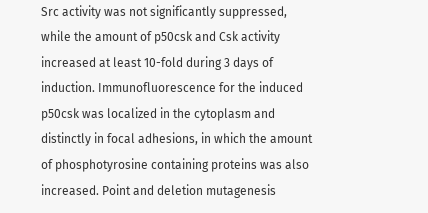Src activity was not significantly suppressed, while the amount of p50csk and Csk activity increased at least 10-fold during 3 days of induction. Immunofluorescence for the induced p50csk was localized in the cytoplasm and distinctly in focal adhesions, in which the amount of phosphotyrosine containing proteins was also increased. Point and deletion mutagenesis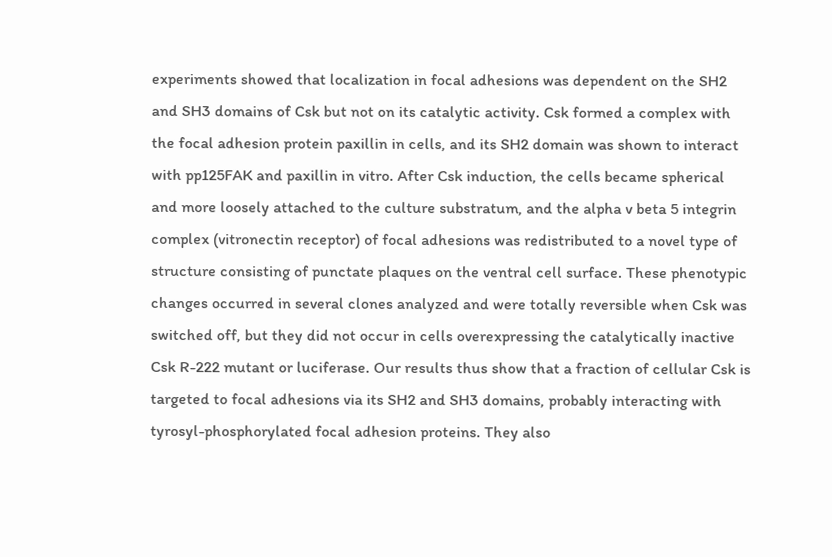experiments showed that localization in focal adhesions was dependent on the SH2 and SH3 domains of Csk but not on its catalytic activity. Csk formed a complex with the focal adhesion protein paxillin in cells, and its SH2 domain was shown to interact with pp125FAK and paxillin in vitro. After Csk induction, the cells became spherical and more loosely attached to the culture substratum, and the alpha v beta 5 integrin complex (vitronectin receptor) of focal adhesions was redistributed to a novel type of structure consisting of punctate plaques on the ventral cell surface. These phenotypic changes occurred in several clones analyzed and were totally reversible when Csk was switched off, but they did not occur in cells overexpressing the catalytically inactive Csk R-222 mutant or luciferase. Our results thus show that a fraction of cellular Csk is targeted to focal adhesions via its SH2 and SH3 domains, probably interacting with tyrosyl-phosphorylated focal adhesion proteins. They also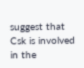suggest that Csk is involved in the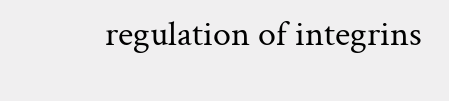regulation of integrins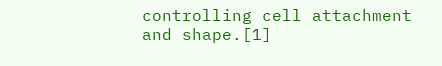controlling cell attachment and shape.[1]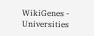WikiGenes - Universities